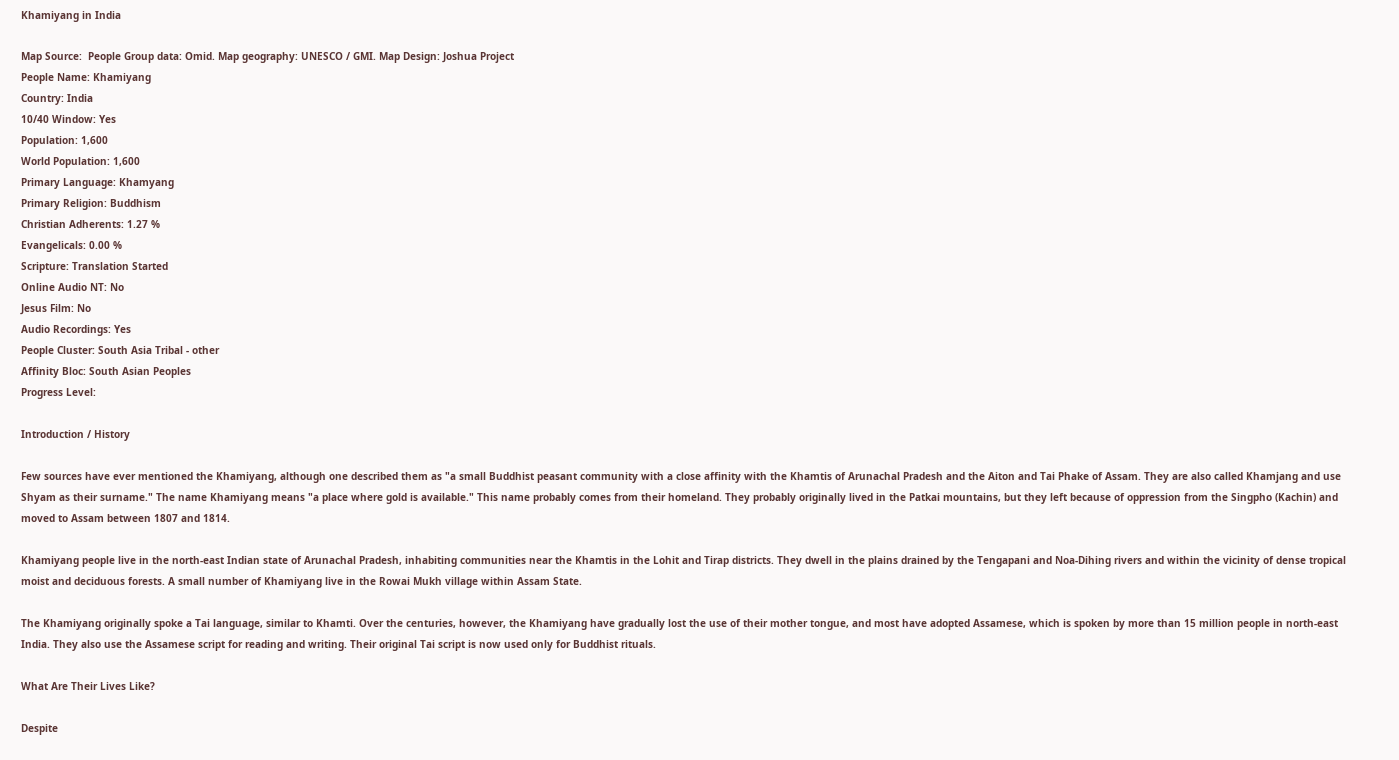Khamiyang in India

Map Source:  People Group data: Omid. Map geography: UNESCO / GMI. Map Design: Joshua Project
People Name: Khamiyang
Country: India
10/40 Window: Yes
Population: 1,600
World Population: 1,600
Primary Language: Khamyang
Primary Religion: Buddhism
Christian Adherents: 1.27 %
Evangelicals: 0.00 %
Scripture: Translation Started
Online Audio NT: No
Jesus Film: No
Audio Recordings: Yes
People Cluster: South Asia Tribal - other
Affinity Bloc: South Asian Peoples
Progress Level:

Introduction / History

Few sources have ever mentioned the Khamiyang, although one described them as "a small Buddhist peasant community with a close affinity with the Khamtis of Arunachal Pradesh and the Aiton and Tai Phake of Assam. They are also called Khamjang and use Shyam as their surname." The name Khamiyang means "a place where gold is available." This name probably comes from their homeland. They probably originally lived in the Patkai mountains, but they left because of oppression from the Singpho (Kachin) and moved to Assam between 1807 and 1814.

Khamiyang people live in the north-east Indian state of Arunachal Pradesh, inhabiting communities near the Khamtis in the Lohit and Tirap districts. They dwell in the plains drained by the Tengapani and Noa-Dihing rivers and within the vicinity of dense tropical moist and deciduous forests. A small number of Khamiyang live in the Rowai Mukh village within Assam State.

The Khamiyang originally spoke a Tai language, similar to Khamti. Over the centuries, however, the Khamiyang have gradually lost the use of their mother tongue, and most have adopted Assamese, which is spoken by more than 15 million people in north-east India. They also use the Assamese script for reading and writing. Their original Tai script is now used only for Buddhist rituals.

What Are Their Lives Like?

Despite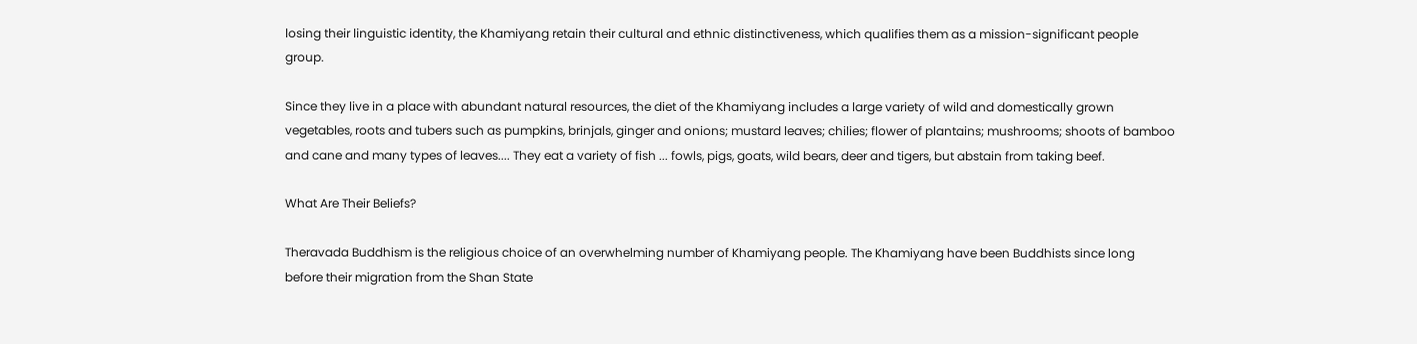losing their linguistic identity, the Khamiyang retain their cultural and ethnic distinctiveness, which qualifies them as a mission-significant people group.

Since they live in a place with abundant natural resources, the diet of the Khamiyang includes a large variety of wild and domestically grown vegetables, roots and tubers such as pumpkins, brinjals, ginger and onions; mustard leaves; chilies; flower of plantains; mushrooms; shoots of bamboo and cane and many types of leaves.... They eat a variety of fish ... fowls, pigs, goats, wild bears, deer and tigers, but abstain from taking beef.

What Are Their Beliefs?

Theravada Buddhism is the religious choice of an overwhelming number of Khamiyang people. The Khamiyang have been Buddhists since long before their migration from the Shan State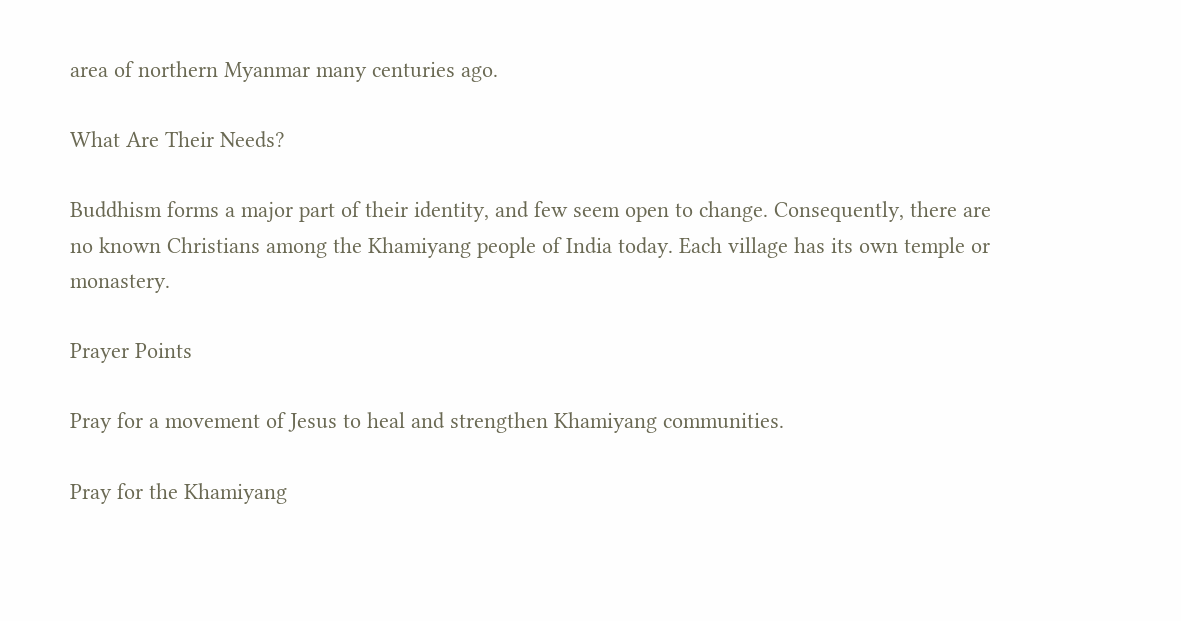area of northern Myanmar many centuries ago.

What Are Their Needs?

Buddhism forms a major part of their identity, and few seem open to change. Consequently, there are no known Christians among the Khamiyang people of India today. Each village has its own temple or monastery.

Prayer Points

Pray for a movement of Jesus to heal and strengthen Khamiyang communities.

Pray for the Khamiyang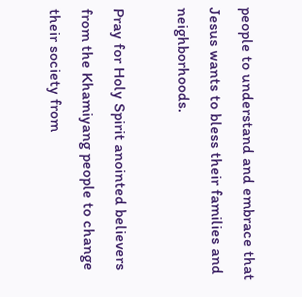people to understand and embrace that Jesus wants to bless their families and neighborhoods.

Pray for Holy Spirit anointed believers from the Khamiyang people to change their society from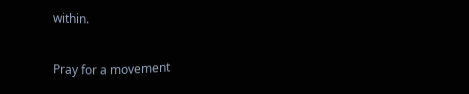within.

Pray for a movement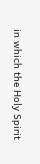in which the Holy Spirit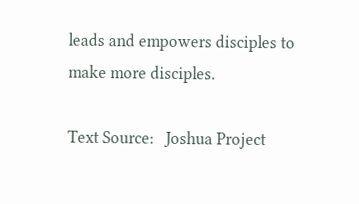leads and empowers disciples to make more disciples.

Text Source:   Joshua Project